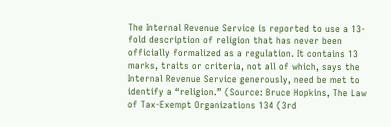The Internal Revenue Service is reported to use a 13-fold description of religion that has never been officially formalized as a regulation. It contains 13 marks, traits or criteria, not all of which, says the Internal Revenue Service generously, need be met to identify a “religion.” (Source: Bruce Hopkins, The Law of Tax-Exempt Organizations 134 (3rd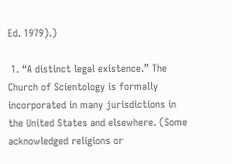Ed. 1979).)

 1. “A distinct legal existence.” The Church of Scientology is formally incorporated in many jurisdictions in the United States and elsewhere. (Some acknowledged religions or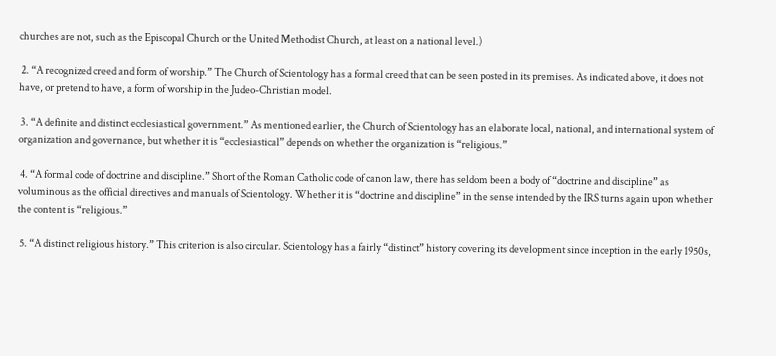churches are not, such as the Episcopal Church or the United Methodist Church, at least on a national level.)

 2. “A recognized creed and form of worship.” The Church of Scientology has a formal creed that can be seen posted in its premises. As indicated above, it does not have, or pretend to have, a form of worship in the Judeo-Christian model.

 3. “A definite and distinct ecclesiastical government.” As mentioned earlier, the Church of Scientology has an elaborate local, national, and international system of organization and governance, but whether it is “ecclesiastical” depends on whether the organization is “religious.”

 4. “A formal code of doctrine and discipline.” Short of the Roman Catholic code of canon law, there has seldom been a body of “doctrine and discipline” as voluminous as the official directives and manuals of Scientology. Whether it is “doctrine and discipline” in the sense intended by the IRS turns again upon whether the content is “religious.”

 5. “A distinct religious history.” This criterion is also circular. Scientology has a fairly “distinct” history covering its development since inception in the early 1950s,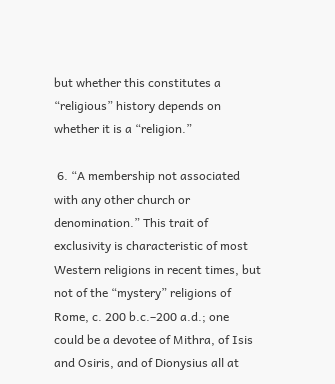but whether this constitutes a “religious” history depends on whether it is a “religion.”

 6. “A membership not associated with any other church or denomination.” This trait of exclusivity is characteristic of most Western religions in recent times, but not of the “mystery” religions of Rome, c. 200 b.c.–200 a.d.; one could be a devotee of Mithra, of Isis and Osiris, and of Dionysius all at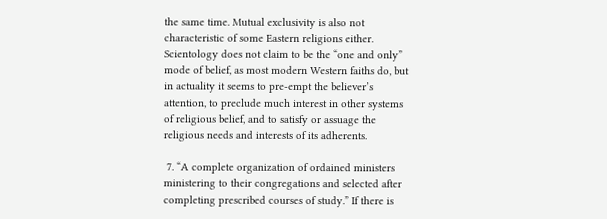the same time. Mutual exclusivity is also not characteristic of some Eastern religions either. Scientology does not claim to be the “one and only” mode of belief, as most modern Western faiths do, but in actuality it seems to pre-empt the believer’s attention, to preclude much interest in other systems of religious belief, and to satisfy or assuage the religious needs and interests of its adherents.

 7. “A complete organization of ordained ministers ministering to their congregations and selected after completing prescribed courses of study.” If there is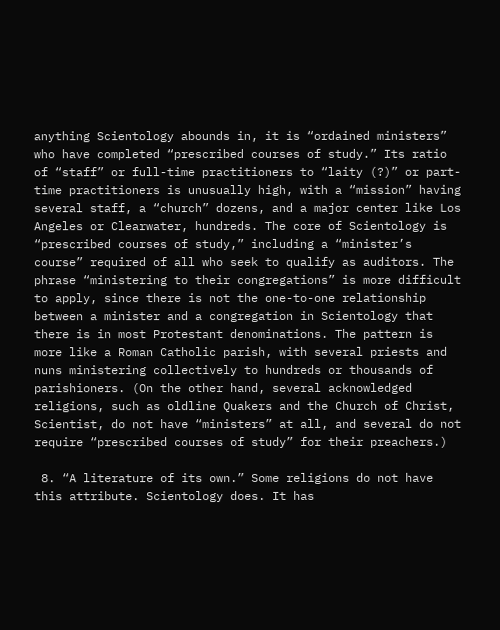anything Scientology abounds in, it is “ordained ministers” who have completed “prescribed courses of study.” Its ratio of “staff” or full-time practitioners to “laity (?)” or part-time practitioners is unusually high, with a “mission” having several staff, a “church” dozens, and a major center like Los Angeles or Clearwater, hundreds. The core of Scientology is “prescribed courses of study,” including a “minister’s course” required of all who seek to qualify as auditors. The phrase “ministering to their congregations” is more difficult to apply, since there is not the one-to-one relationship between a minister and a congregation in Scientology that there is in most Protestant denominations. The pattern is more like a Roman Catholic parish, with several priests and nuns ministering collectively to hundreds or thousands of parishioners. (On the other hand, several acknowledged religions, such as oldline Quakers and the Church of Christ, Scientist, do not have “ministers” at all, and several do not require “prescribed courses of study” for their preachers.)

 8. “A literature of its own.” Some religions do not have this attribute. Scientology does. It has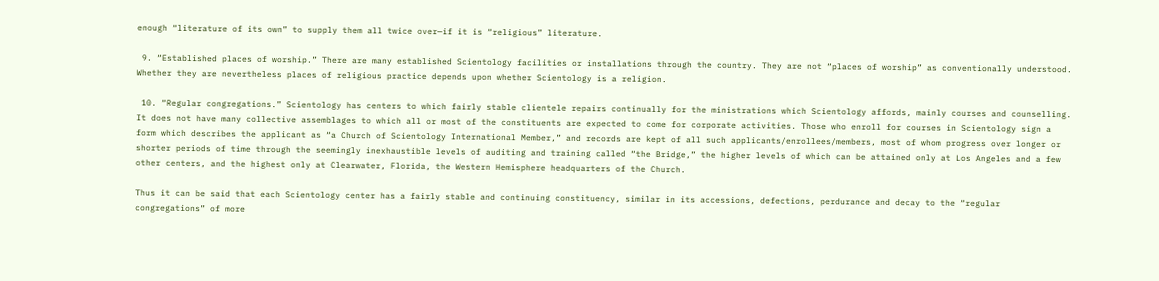enough “literature of its own” to supply them all twice over—if it is “religious” literature.

 9. “Established places of worship.” There are many established Scientology facilities or installations through the country. They are not “places of worship” as conventionally understood. Whether they are nevertheless places of religious practice depends upon whether Scientology is a religion.

 10. “Regular congregations.” Scientology has centers to which fairly stable clientele repairs continually for the ministrations which Scientology affords, mainly courses and counselling. It does not have many collective assemblages to which all or most of the constituents are expected to come for corporate activities. Those who enroll for courses in Scientology sign a form which describes the applicant as “a Church of Scientology International Member,” and records are kept of all such applicants/enrollees/members, most of whom progress over longer or shorter periods of time through the seemingly inexhaustible levels of auditing and training called “the Bridge,” the higher levels of which can be attained only at Los Angeles and a few other centers, and the highest only at Clearwater, Florida, the Western Hemisphere headquarters of the Church.

Thus it can be said that each Scientology center has a fairly stable and continuing constituency, similar in its accessions, defections, perdurance and decay to the “regular congregations” of more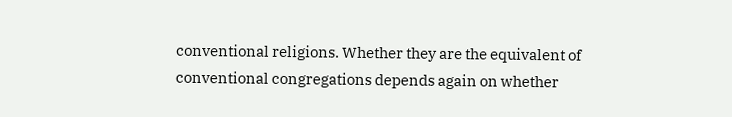conventional religions. Whether they are the equivalent of conventional congregations depends again on whether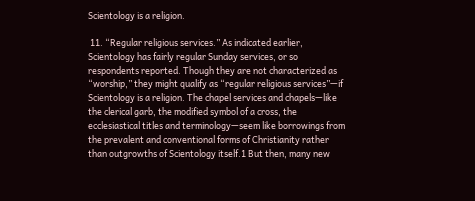Scientology is a religion.

 11. “Regular religious services.” As indicated earlier, Scientology has fairly regular Sunday services, or so respondents reported. Though they are not characterized as “worship,” they might qualify as “regular religious services”—if Scientology is a religion. The chapel services and chapels—like the clerical garb, the modified symbol of a cross, the ecclesiastical titles and terminology—seem like borrowings from the prevalent and conventional forms of Christianity rather than outgrowths of Scientology itself.1 But then, many new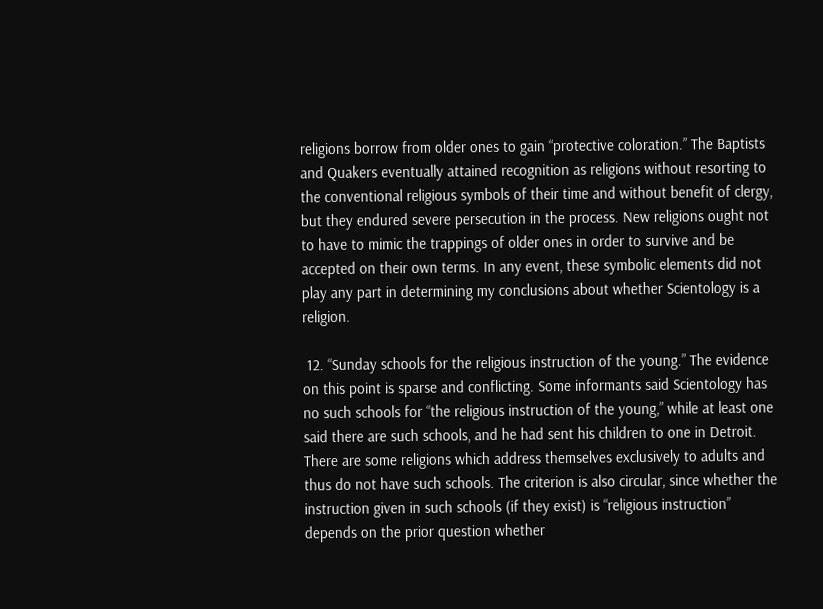religions borrow from older ones to gain “protective coloration.” The Baptists and Quakers eventually attained recognition as religions without resorting to the conventional religious symbols of their time and without benefit of clergy, but they endured severe persecution in the process. New religions ought not to have to mimic the trappings of older ones in order to survive and be accepted on their own terms. In any event, these symbolic elements did not play any part in determining my conclusions about whether Scientology is a religion.

 12. “Sunday schools for the religious instruction of the young.” The evidence on this point is sparse and conflicting. Some informants said Scientology has no such schools for “the religious instruction of the young,” while at least one said there are such schools, and he had sent his children to one in Detroit. There are some religions which address themselves exclusively to adults and thus do not have such schools. The criterion is also circular, since whether the instruction given in such schools (if they exist) is “religious instruction” depends on the prior question whether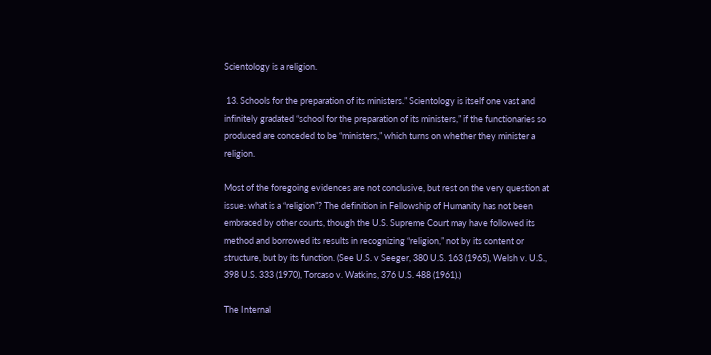Scientology is a religion.

 13. Schools for the preparation of its ministers.” Scientology is itself one vast and infinitely gradated “school for the preparation of its ministers,” if the functionaries so produced are conceded to be “ministers,” which turns on whether they minister a religion.

Most of the foregoing evidences are not conclusive, but rest on the very question at issue: what is a “religion”? The definition in Fellowship of Humanity has not been embraced by other courts, though the U.S. Supreme Court may have followed its method and borrowed its results in recognizing “religion,” not by its content or structure, but by its function. (See U.S. v Seeger, 380 U.S. 163 (1965), Welsh v. U.S., 398 U.S. 333 (1970), Torcaso v. Watkins, 376 U.S. 488 (1961).)

The Internal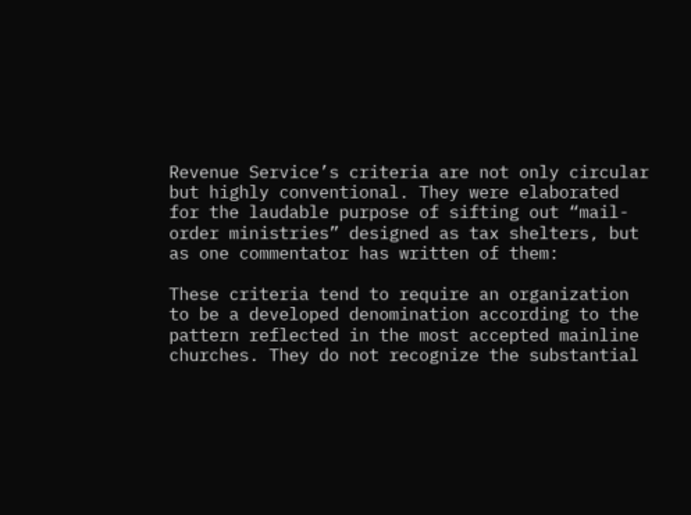Revenue Service’s criteria are not only circular but highly conventional. They were elaborated for the laudable purpose of sifting out “mail-order ministries” designed as tax shelters, but as one commentator has written of them:

These criteria tend to require an organization to be a developed denomination according to the pattern reflected in the most accepted mainline churches. They do not recognize the substantial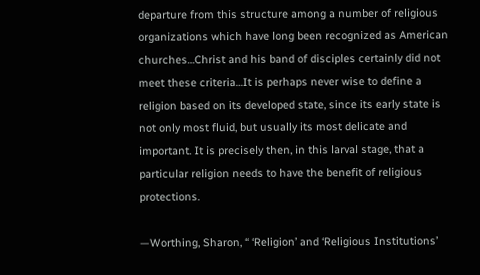departure from this structure among a number of religious organizations which have long been recognized as American churches…Christ and his band of disciples certainly did not meet these criteria…It is perhaps never wise to define a religion based on its developed state, since its early state is not only most fluid, but usually its most delicate and important. It is precisely then, in this larval stage, that a particular religion needs to have the benefit of religious protections.

—Worthing, Sharon, “ ‘Religion’ and ‘Religious Institutions’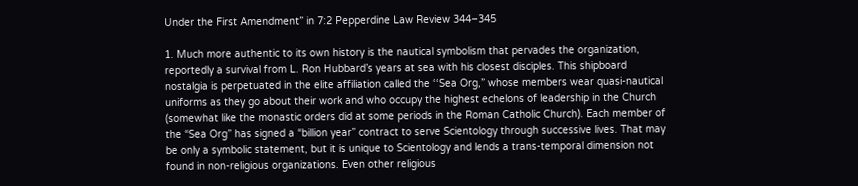Under the First Amendment” in 7:2 Pepperdine Law Review 344–345

1. Much more authentic to its own history is the nautical symbolism that pervades the organization, reportedly a survival from L. Ron Hubbard’s years at sea with his closest disciples. This shipboard nostalgia is perpetuated in the elite affiliation called the ‘‘Sea Org,” whose members wear quasi-nautical uniforms as they go about their work and who occupy the highest echelons of leadership in the Church (somewhat like the monastic orders did at some periods in the Roman Catholic Church). Each member of the “Sea Org” has signed a “billion year” contract to serve Scientology through successive lives. That may be only a symbolic statement, but it is unique to Scientology and lends a trans-temporal dimension not found in non-religious organizations. Even other religious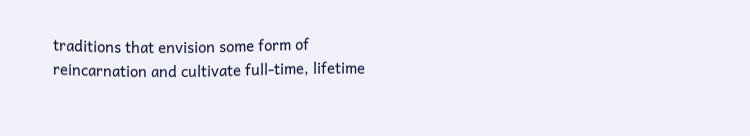traditions that envision some form of reincarnation and cultivate full-time, lifetime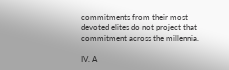commitments from their most devoted elites do not project that commitment across the millennia.

IV. A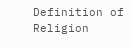Definition of Religion